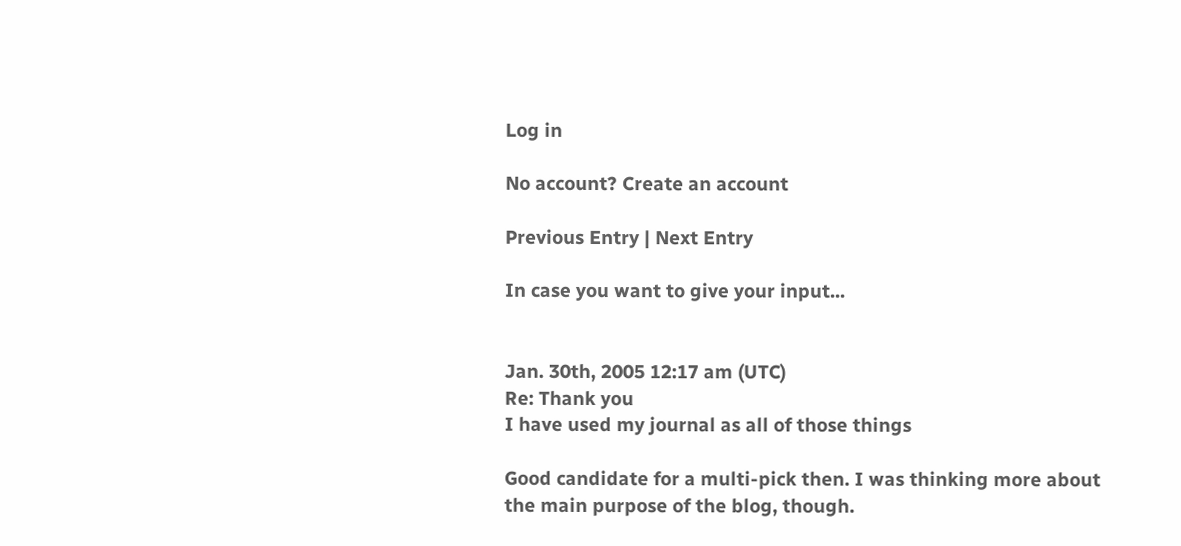Log in

No account? Create an account

Previous Entry | Next Entry

In case you want to give your input...


Jan. 30th, 2005 12:17 am (UTC)
Re: Thank you
I have used my journal as all of those things

Good candidate for a multi-pick then. I was thinking more about the main purpose of the blog, though.